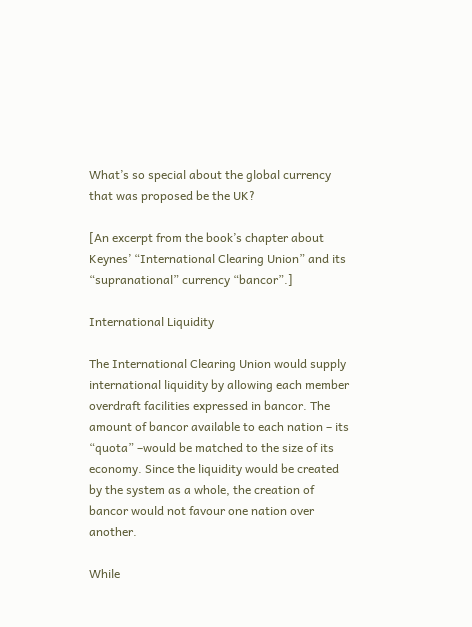What’s so special about the global currency that was proposed be the UK?

[An excerpt from the book’s chapter about Keynes’ “International Clearing Union” and its “supranational” currency “bancor”.]

International Liquidity

The International Clearing Union would supply international liquidity by allowing each member overdraft facilities expressed in bancor. The amount of bancor available to each nation – its “quota” –would be matched to the size of its economy. Since the liquidity would be created by the system as a whole, the creation of bancor would not favour one nation over another.

While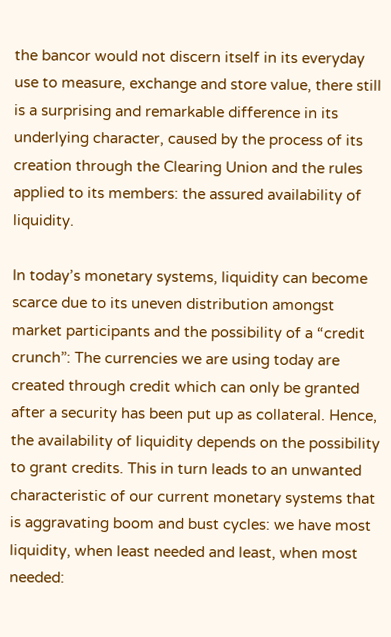the bancor would not discern itself in its everyday use to measure, exchange and store value, there still is a surprising and remarkable difference in its underlying character, caused by the process of its creation through the Clearing Union and the rules applied to its members: the assured availability of liquidity.

In today’s monetary systems, liquidity can become scarce due to its uneven distribution amongst market participants and the possibility of a “credit crunch”: The currencies we are using today are created through credit which can only be granted after a security has been put up as collateral. Hence, the availability of liquidity depends on the possibility to grant credits. This in turn leads to an unwanted characteristic of our current monetary systems that is aggravating boom and bust cycles: we have most liquidity, when least needed and least, when most needed: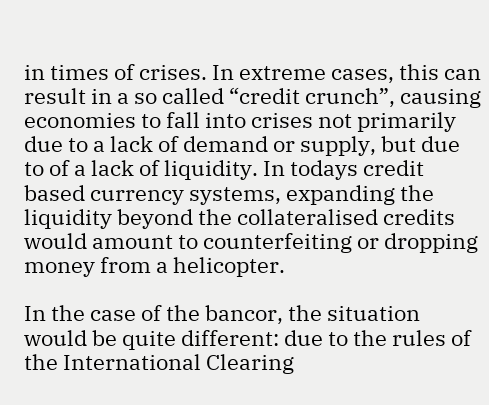in times of crises. In extreme cases, this can result in a so called “credit crunch”, causing economies to fall into crises not primarily due to a lack of demand or supply, but due to of a lack of liquidity. In todays credit based currency systems, expanding the liquidity beyond the collateralised credits would amount to counterfeiting or dropping money from a helicopter.

In the case of the bancor, the situation would be quite different: due to the rules of the International Clearing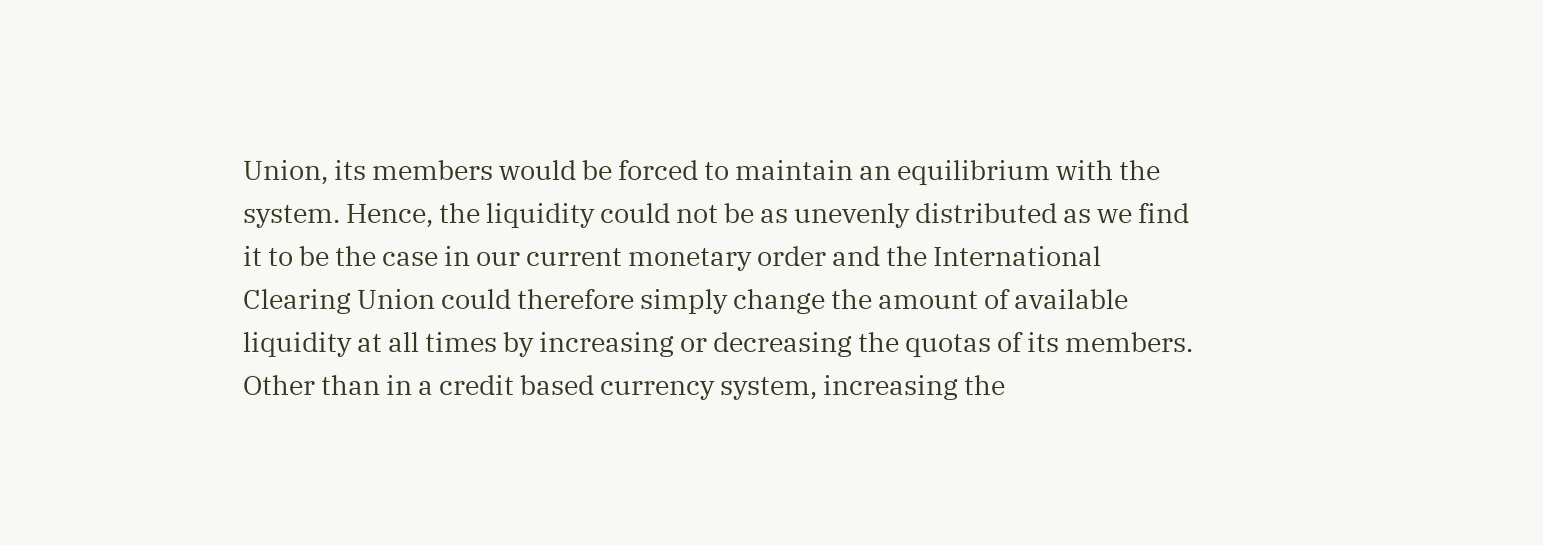Union, its members would be forced to maintain an equilibrium with the system. Hence, the liquidity could not be as unevenly distributed as we find it to be the case in our current monetary order and the International Clearing Union could therefore simply change the amount of available liquidity at all times by increasing or decreasing the quotas of its members. Other than in a credit based currency system, increasing the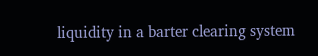liquidity in a barter clearing system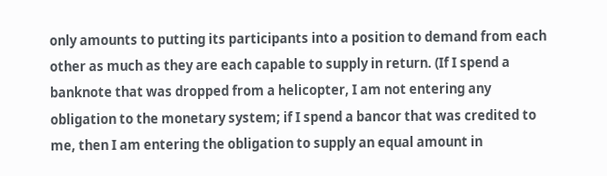only amounts to putting its participants into a position to demand from each other as much as they are each capable to supply in return. (If I spend a banknote that was dropped from a helicopter, I am not entering any obligation to the monetary system; if I spend a bancor that was credited to me, then I am entering the obligation to supply an equal amount in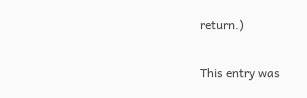return.)


This entry was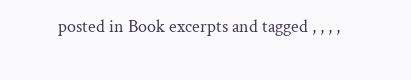posted in Book excerpts and tagged , , , ,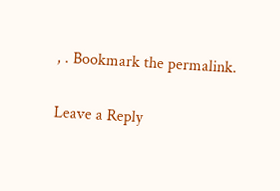, . Bookmark the permalink.

Leave a Reply